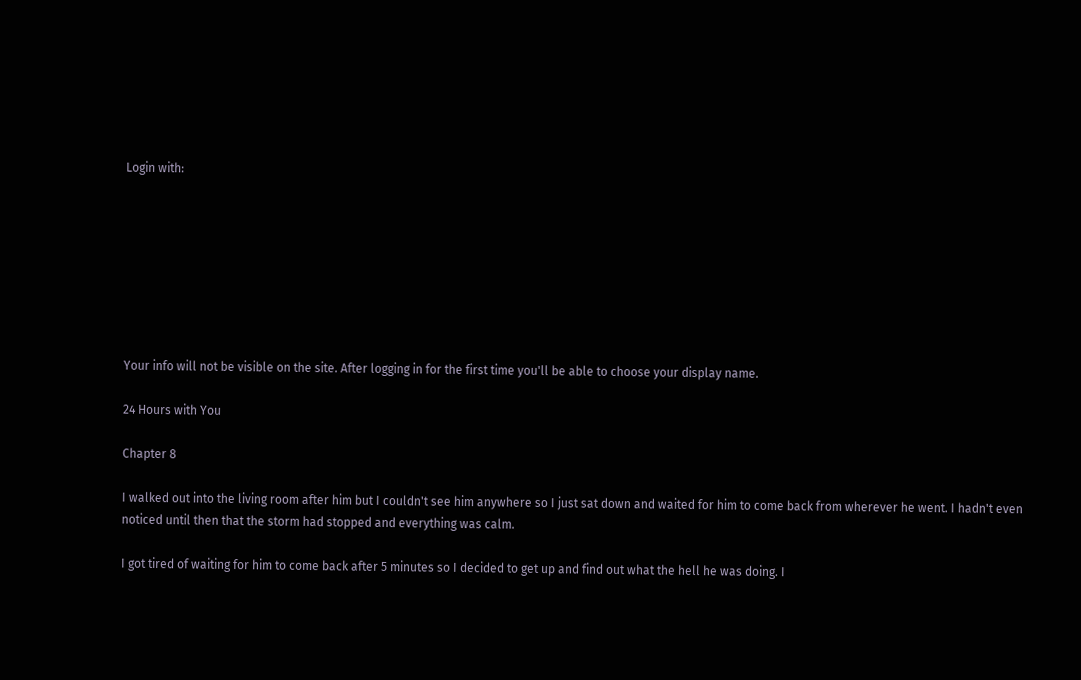Login with:








Your info will not be visible on the site. After logging in for the first time you'll be able to choose your display name.

24 Hours with You

Chapter 8

I walked out into the living room after him but I couldn't see him anywhere so I just sat down and waited for him to come back from wherever he went. I hadn't even noticed until then that the storm had stopped and everything was calm.

I got tired of waiting for him to come back after 5 minutes so I decided to get up and find out what the hell he was doing. I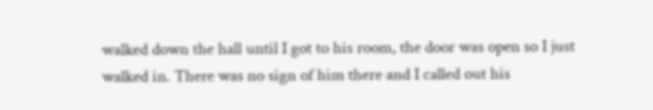walked down the hall until I got to his room, the door was open so I just walked in. There was no sign of him there and I called out his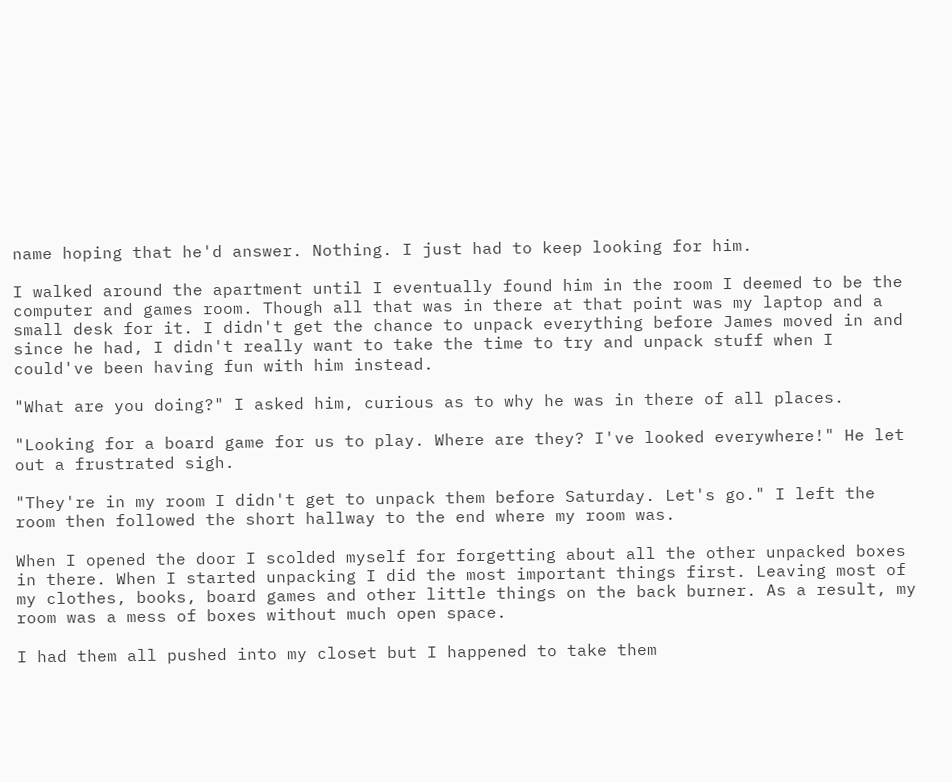name hoping that he'd answer. Nothing. I just had to keep looking for him.

I walked around the apartment until I eventually found him in the room I deemed to be the computer and games room. Though all that was in there at that point was my laptop and a small desk for it. I didn't get the chance to unpack everything before James moved in and since he had, I didn't really want to take the time to try and unpack stuff when I could've been having fun with him instead.

"What are you doing?" I asked him, curious as to why he was in there of all places.

"Looking for a board game for us to play. Where are they? I've looked everywhere!" He let out a frustrated sigh.

"They're in my room I didn't get to unpack them before Saturday. Let's go." I left the room then followed the short hallway to the end where my room was.

When I opened the door I scolded myself for forgetting about all the other unpacked boxes in there. When I started unpacking I did the most important things first. Leaving most of my clothes, books, board games and other little things on the back burner. As a result, my room was a mess of boxes without much open space.

I had them all pushed into my closet but I happened to take them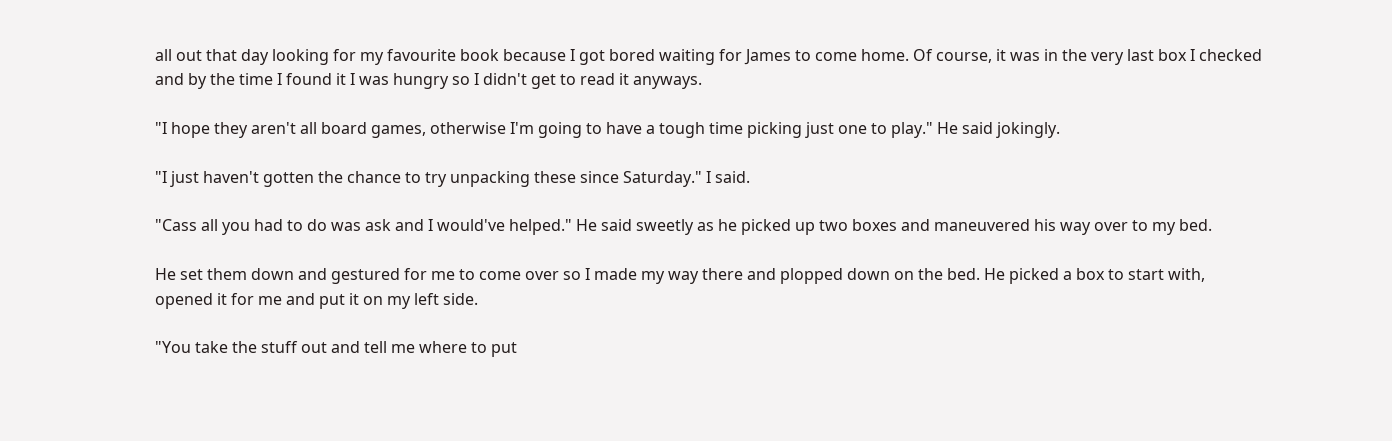all out that day looking for my favourite book because I got bored waiting for James to come home. Of course, it was in the very last box I checked and by the time I found it I was hungry so I didn't get to read it anyways.

"I hope they aren't all board games, otherwise I'm going to have a tough time picking just one to play." He said jokingly.

"I just haven't gotten the chance to try unpacking these since Saturday." I said.

"Cass all you had to do was ask and I would've helped." He said sweetly as he picked up two boxes and maneuvered his way over to my bed.

He set them down and gestured for me to come over so I made my way there and plopped down on the bed. He picked a box to start with, opened it for me and put it on my left side.

"You take the stuff out and tell me where to put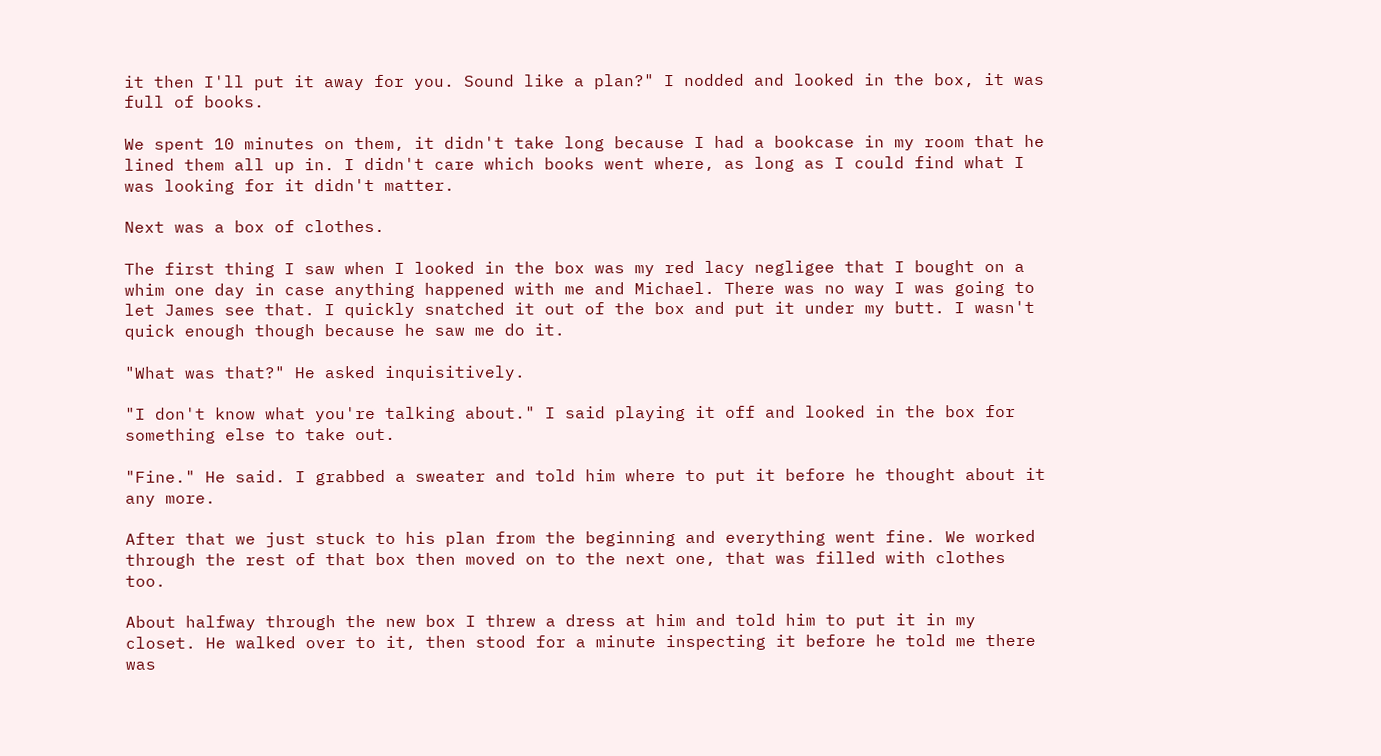it then I'll put it away for you. Sound like a plan?" I nodded and looked in the box, it was full of books.

We spent 10 minutes on them, it didn't take long because I had a bookcase in my room that he lined them all up in. I didn't care which books went where, as long as I could find what I was looking for it didn't matter.

Next was a box of clothes.

The first thing I saw when I looked in the box was my red lacy negligee that I bought on a whim one day in case anything happened with me and Michael. There was no way I was going to let James see that. I quickly snatched it out of the box and put it under my butt. I wasn't quick enough though because he saw me do it.

"What was that?" He asked inquisitively.

"I don't know what you're talking about." I said playing it off and looked in the box for something else to take out.

"Fine." He said. I grabbed a sweater and told him where to put it before he thought about it any more.

After that we just stuck to his plan from the beginning and everything went fine. We worked through the rest of that box then moved on to the next one, that was filled with clothes too.

About halfway through the new box I threw a dress at him and told him to put it in my closet. He walked over to it, then stood for a minute inspecting it before he told me there was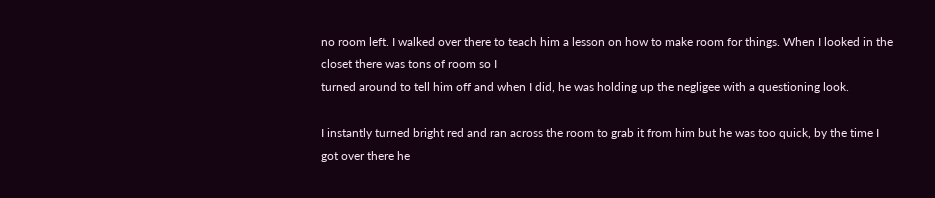no room left. I walked over there to teach him a lesson on how to make room for things. When I looked in the closet there was tons of room so I
turned around to tell him off and when I did, he was holding up the negligee with a questioning look.

I instantly turned bright red and ran across the room to grab it from him but he was too quick, by the time I got over there he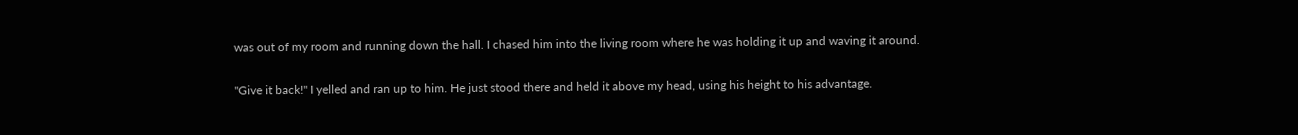was out of my room and running down the hall. I chased him into the living room where he was holding it up and waving it around.

"Give it back!" I yelled and ran up to him. He just stood there and held it above my head, using his height to his advantage.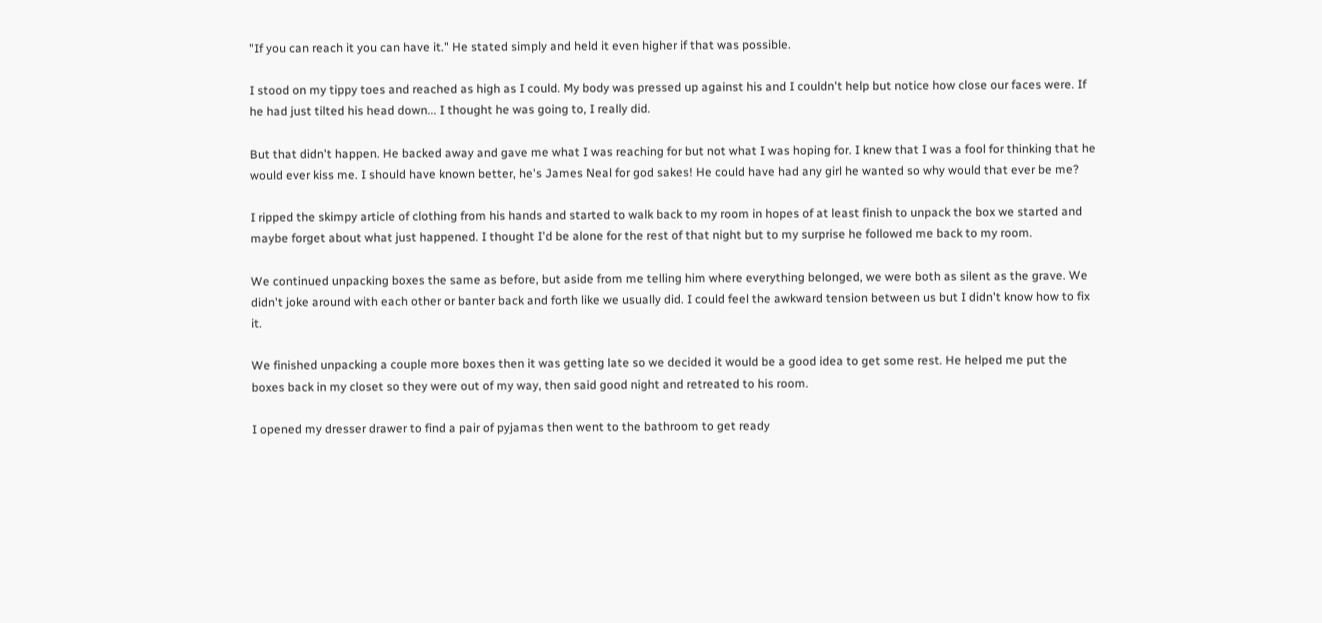"If you can reach it you can have it." He stated simply and held it even higher if that was possible.

I stood on my tippy toes and reached as high as I could. My body was pressed up against his and I couldn't help but notice how close our faces were. If he had just tilted his head down... I thought he was going to, I really did.

But that didn't happen. He backed away and gave me what I was reaching for but not what I was hoping for. I knew that I was a fool for thinking that he would ever kiss me. I should have known better, he's James Neal for god sakes! He could have had any girl he wanted so why would that ever be me?

I ripped the skimpy article of clothing from his hands and started to walk back to my room in hopes of at least finish to unpack the box we started and maybe forget about what just happened. I thought I'd be alone for the rest of that night but to my surprise he followed me back to my room.

We continued unpacking boxes the same as before, but aside from me telling him where everything belonged, we were both as silent as the grave. We didn't joke around with each other or banter back and forth like we usually did. I could feel the awkward tension between us but I didn't know how to fix it.

We finished unpacking a couple more boxes then it was getting late so we decided it would be a good idea to get some rest. He helped me put the boxes back in my closet so they were out of my way, then said good night and retreated to his room.

I opened my dresser drawer to find a pair of pyjamas then went to the bathroom to get ready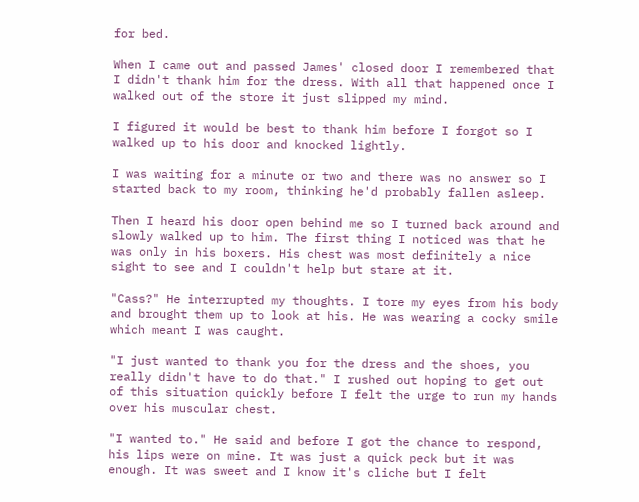for bed.

When I came out and passed James' closed door I remembered that I didn't thank him for the dress. With all that happened once I walked out of the store it just slipped my mind.

I figured it would be best to thank him before I forgot so I walked up to his door and knocked lightly.

I was waiting for a minute or two and there was no answer so I started back to my room, thinking he'd probably fallen asleep.

Then I heard his door open behind me so I turned back around and slowly walked up to him. The first thing I noticed was that he was only in his boxers. His chest was most definitely a nice sight to see and I couldn't help but stare at it.

"Cass?" He interrupted my thoughts. I tore my eyes from his body and brought them up to look at his. He was wearing a cocky smile which meant I was caught.

"I just wanted to thank you for the dress and the shoes, you really didn't have to do that." I rushed out hoping to get out of this situation quickly before I felt the urge to run my hands over his muscular chest.

"I wanted to." He said and before I got the chance to respond, his lips were on mine. It was just a quick peck but it was enough. It was sweet and I know it's cliche but I felt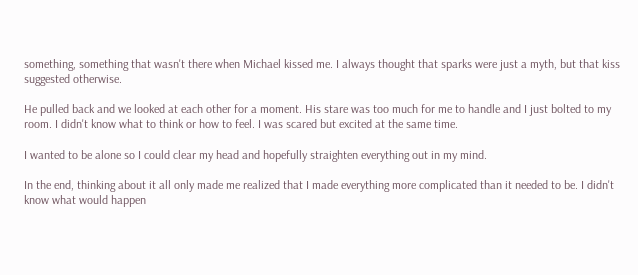something, something that wasn't there when Michael kissed me. I always thought that sparks were just a myth, but that kiss suggested otherwise.

He pulled back and we looked at each other for a moment. His stare was too much for me to handle and I just bolted to my room. I didn't know what to think or how to feel. I was scared but excited at the same time.

I wanted to be alone so I could clear my head and hopefully straighten everything out in my mind.

In the end, thinking about it all only made me realized that I made everything more complicated than it needed to be. I didn't know what would happen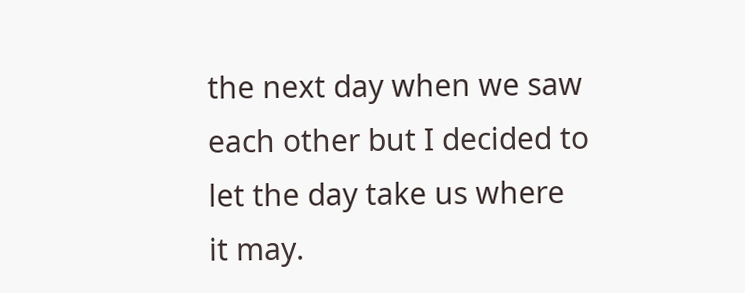the next day when we saw each other but I decided to let the day take us where it may.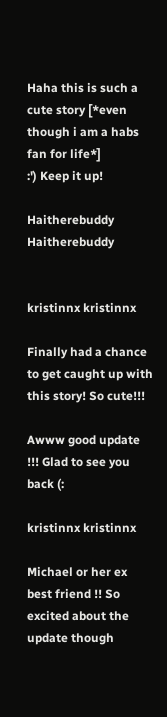Haha this is such a cute story [*even though i am a habs fan for life*]
:') Keep it up!

Haitherebuddy Haitherebuddy


kristinnx kristinnx

Finally had a chance to get caught up with this story! So cute!!!

Awww good update !!! Glad to see you back (:

kristinnx kristinnx

Michael or her ex best friend !! So excited about the update though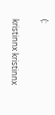(:

kristinnx kristinnx